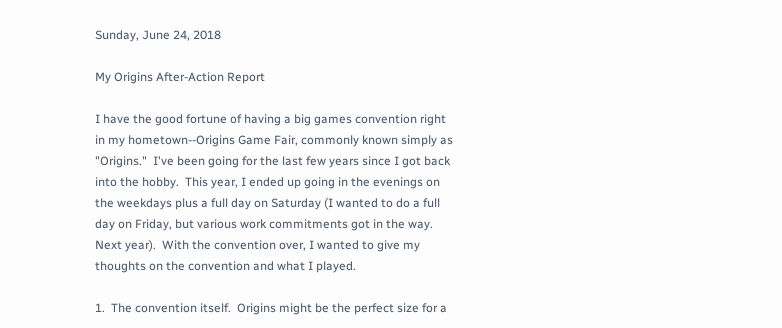Sunday, June 24, 2018

My Origins After-Action Report

I have the good fortune of having a big games convention right in my hometown--Origins Game Fair, commonly known simply as "Origins."  I've been going for the last few years since I got back into the hobby.  This year, I ended up going in the evenings on the weekdays plus a full day on Saturday (I wanted to do a full day on Friday, but various work commitments got in the way.  Next year).  With the convention over, I wanted to give my thoughts on the convention and what I played.

1.  The convention itself.  Origins might be the perfect size for a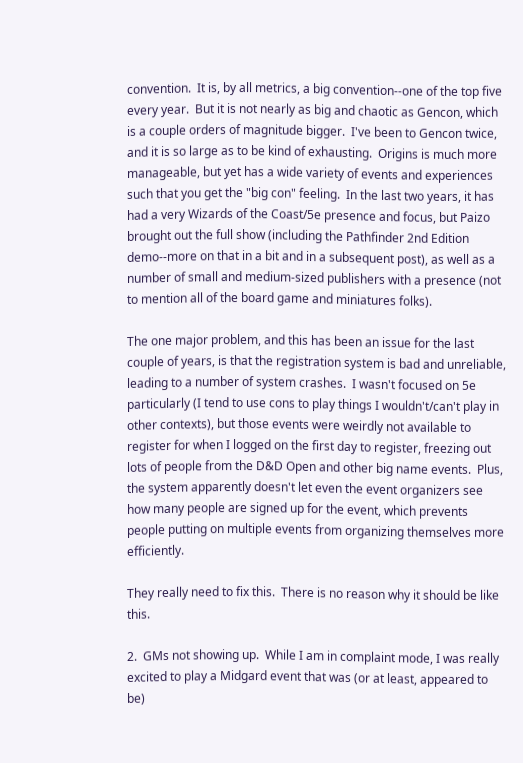convention.  It is, by all metrics, a big convention--one of the top five every year.  But it is not nearly as big and chaotic as Gencon, which is a couple orders of magnitude bigger.  I've been to Gencon twice, and it is so large as to be kind of exhausting.  Origins is much more manageable, but yet has a wide variety of events and experiences such that you get the "big con" feeling.  In the last two years, it has had a very Wizards of the Coast/5e presence and focus, but Paizo brought out the full show (including the Pathfinder 2nd Edition demo--more on that in a bit and in a subsequent post), as well as a number of small and medium-sized publishers with a presence (not to mention all of the board game and miniatures folks).

The one major problem, and this has been an issue for the last couple of years, is that the registration system is bad and unreliable, leading to a number of system crashes.  I wasn't focused on 5e particularly (I tend to use cons to play things I wouldn't/can't play in other contexts), but those events were weirdly not available to register for when I logged on the first day to register, freezing out lots of people from the D&D Open and other big name events.  Plus, the system apparently doesn't let even the event organizers see how many people are signed up for the event, which prevents people putting on multiple events from organizing themselves more efficiently.

They really need to fix this.  There is no reason why it should be like this.

2.  GMs not showing up.  While I am in complaint mode, I was really excited to play a Midgard event that was (or at least, appeared to be)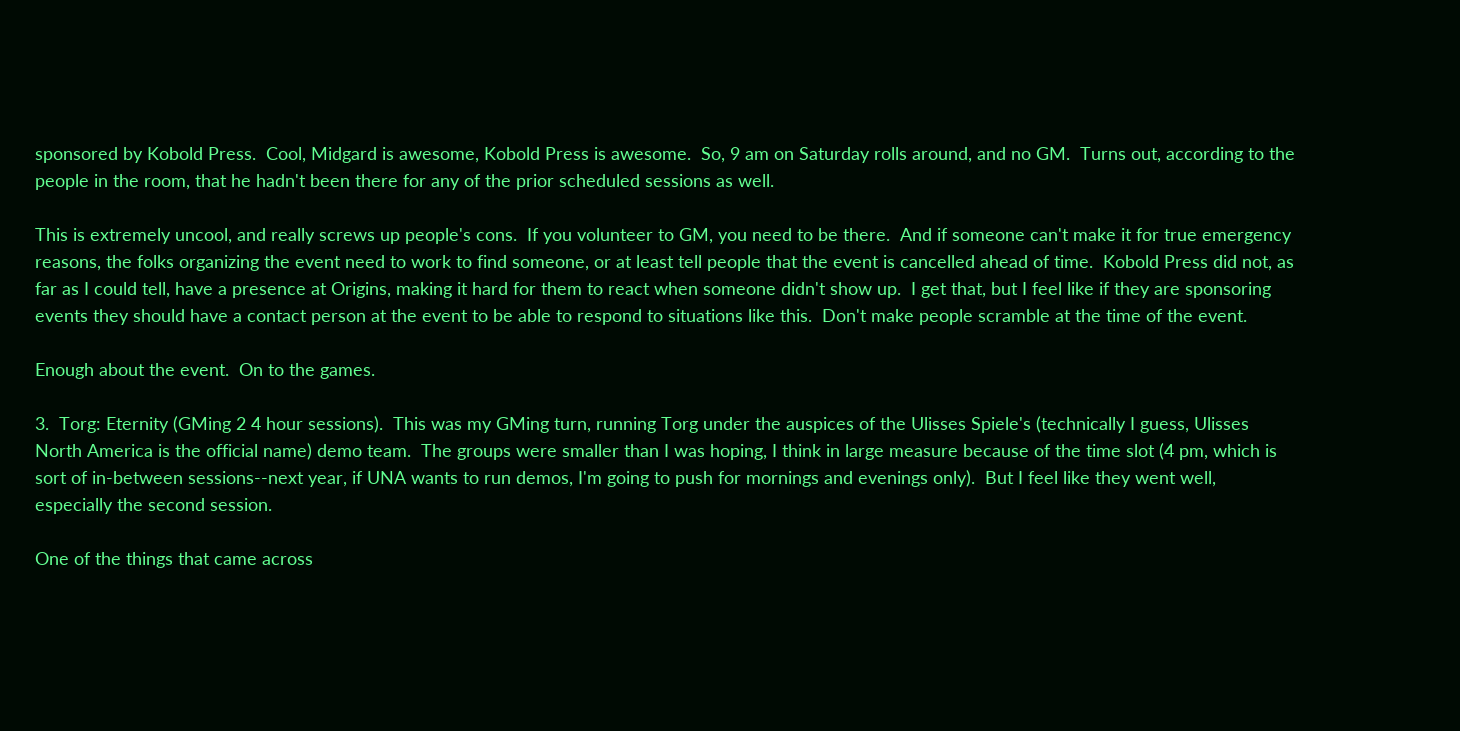sponsored by Kobold Press.  Cool, Midgard is awesome, Kobold Press is awesome.  So, 9 am on Saturday rolls around, and no GM.  Turns out, according to the people in the room, that he hadn't been there for any of the prior scheduled sessions as well.

This is extremely uncool, and really screws up people's cons.  If you volunteer to GM, you need to be there.  And if someone can't make it for true emergency reasons, the folks organizing the event need to work to find someone, or at least tell people that the event is cancelled ahead of time.  Kobold Press did not, as far as I could tell, have a presence at Origins, making it hard for them to react when someone didn't show up.  I get that, but I feel like if they are sponsoring events they should have a contact person at the event to be able to respond to situations like this.  Don't make people scramble at the time of the event.

Enough about the event.  On to the games.

3.  Torg: Eternity (GMing 2 4 hour sessions).  This was my GMing turn, running Torg under the auspices of the Ulisses Spiele's (technically I guess, Ulisses North America is the official name) demo team.  The groups were smaller than I was hoping, I think in large measure because of the time slot (4 pm, which is sort of in-between sessions--next year, if UNA wants to run demos, I'm going to push for mornings and evenings only).  But I feel like they went well, especially the second session.

One of the things that came across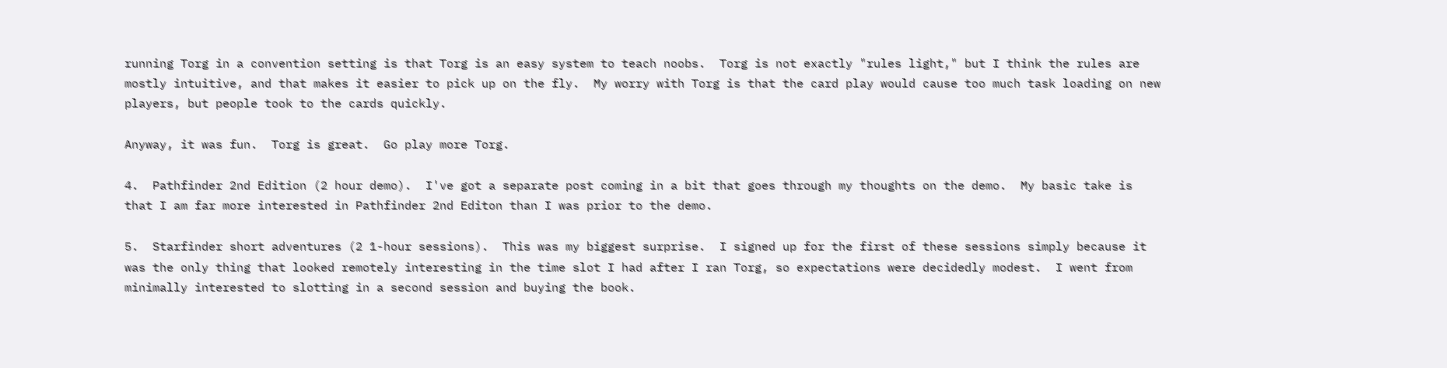running Torg in a convention setting is that Torg is an easy system to teach noobs.  Torg is not exactly "rules light," but I think the rules are mostly intuitive, and that makes it easier to pick up on the fly.  My worry with Torg is that the card play would cause too much task loading on new players, but people took to the cards quickly.

Anyway, it was fun.  Torg is great.  Go play more Torg.

4.  Pathfinder 2nd Edition (2 hour demo).  I've got a separate post coming in a bit that goes through my thoughts on the demo.  My basic take is that I am far more interested in Pathfinder 2nd Editon than I was prior to the demo.

5.  Starfinder short adventures (2 1-hour sessions).  This was my biggest surprise.  I signed up for the first of these sessions simply because it was the only thing that looked remotely interesting in the time slot I had after I ran Torg, so expectations were decidedly modest.  I went from minimally interested to slotting in a second session and buying the book.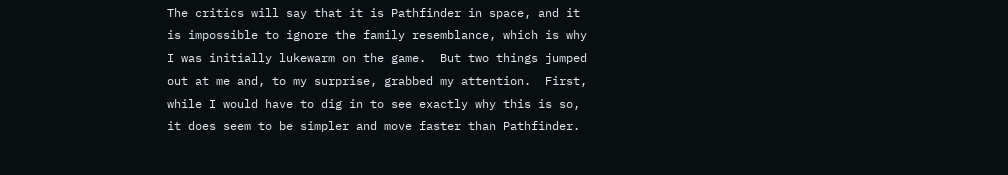The critics will say that it is Pathfinder in space, and it is impossible to ignore the family resemblance, which is why I was initially lukewarm on the game.  But two things jumped out at me and, to my surprise, grabbed my attention.  First, while I would have to dig in to see exactly why this is so, it does seem to be simpler and move faster than Pathfinder.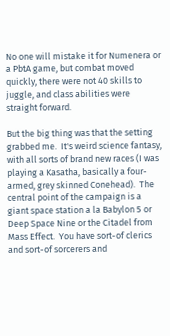No one will mistake it for Numenera or a PbtA game, but combat moved quickly, there were not 40 skills to juggle, and class abilities were straight forward.

But the big thing was that the setting grabbed me.  It's weird science fantasy, with all sorts of brand new races (I was playing a Kasatha, basically a four-armed, grey skinned Conehead).  The central point of the campaign is a giant space station a la Babylon 5 or Deep Space Nine or the Citadel from Mass Effect.  You have sort-of clerics and sort-of sorcerers and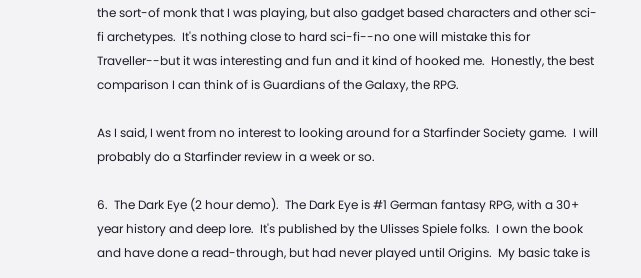the sort-of monk that I was playing, but also gadget based characters and other sci-fi archetypes.  It's nothing close to hard sci-fi--no one will mistake this for Traveller--but it was interesting and fun and it kind of hooked me.  Honestly, the best comparison I can think of is Guardians of the Galaxy, the RPG.

As I said, I went from no interest to looking around for a Starfinder Society game.  I will probably do a Starfinder review in a week or so.

6.  The Dark Eye (2 hour demo).  The Dark Eye is #1 German fantasy RPG, with a 30+ year history and deep lore.  It's published by the Ulisses Spiele folks.  I own the book and have done a read-through, but had never played until Origins.  My basic take is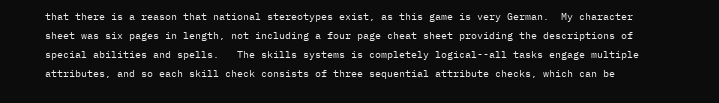that there is a reason that national stereotypes exist, as this game is very German.  My character sheet was six pages in length, not including a four page cheat sheet providing the descriptions of special abilities and spells.   The skills systems is completely logical--all tasks engage multiple attributes, and so each skill check consists of three sequential attribute checks, which can be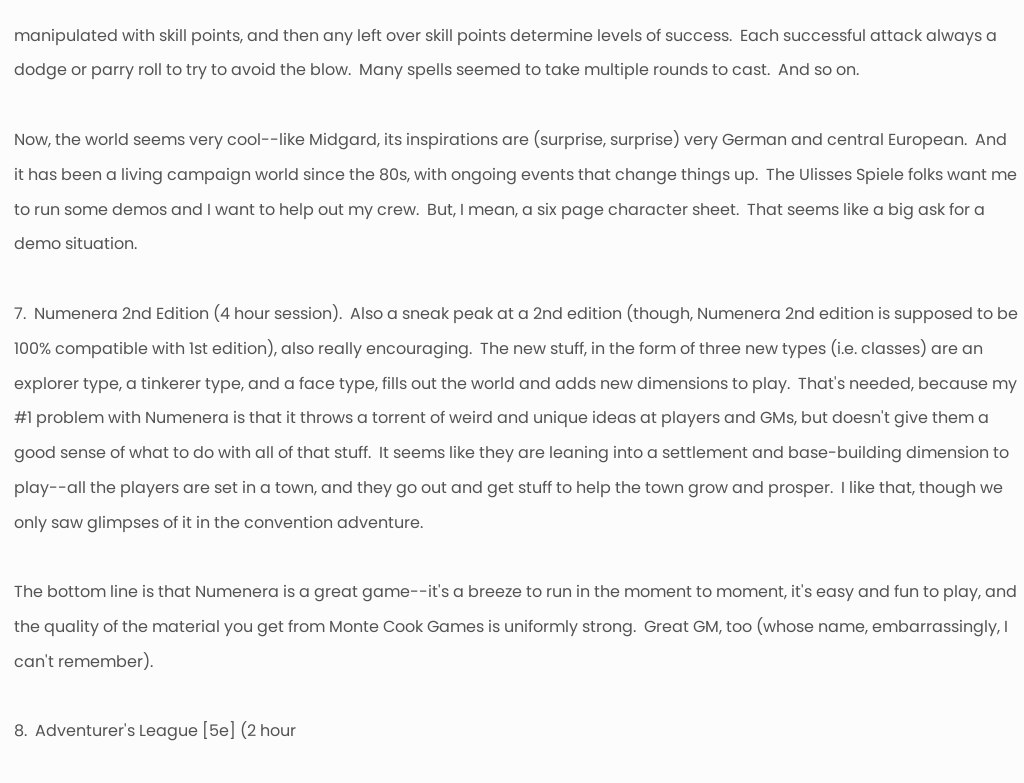manipulated with skill points, and then any left over skill points determine levels of success.  Each successful attack always a dodge or parry roll to try to avoid the blow.  Many spells seemed to take multiple rounds to cast.  And so on.

Now, the world seems very cool--like Midgard, its inspirations are (surprise, surprise) very German and central European.  And it has been a living campaign world since the 80s, with ongoing events that change things up.  The Ulisses Spiele folks want me to run some demos and I want to help out my crew.  But, I mean, a six page character sheet.  That seems like a big ask for a demo situation.

7.  Numenera 2nd Edition (4 hour session).  Also a sneak peak at a 2nd edition (though, Numenera 2nd edition is supposed to be 100% compatible with 1st edition), also really encouraging.  The new stuff, in the form of three new types (i.e. classes) are an explorer type, a tinkerer type, and a face type, fills out the world and adds new dimensions to play.  That's needed, because my #1 problem with Numenera is that it throws a torrent of weird and unique ideas at players and GMs, but doesn't give them a good sense of what to do with all of that stuff.  It seems like they are leaning into a settlement and base-building dimension to play--all the players are set in a town, and they go out and get stuff to help the town grow and prosper.  I like that, though we only saw glimpses of it in the convention adventure.

The bottom line is that Numenera is a great game--it's a breeze to run in the moment to moment, it's easy and fun to play, and the quality of the material you get from Monte Cook Games is uniformly strong.  Great GM, too (whose name, embarrassingly, I can't remember).

8.  Adventurer's League [5e] (2 hour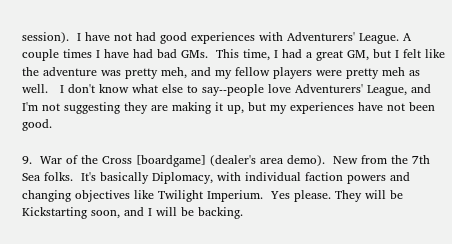session).  I have not had good experiences with Adventurers' League. A couple times I have had bad GMs.  This time, I had a great GM, but I felt like the adventure was pretty meh, and my fellow players were pretty meh as well.   I don't know what else to say--people love Adventurers' League, and I'm not suggesting they are making it up, but my experiences have not been good.

9.  War of the Cross [boardgame] (dealer's area demo).  New from the 7th Sea folks.  It's basically Diplomacy, with individual faction powers and changing objectives like Twilight Imperium.  Yes please. They will be Kickstarting soon, and I will be backing.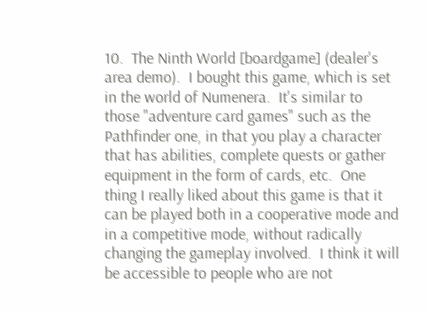10.  The Ninth World [boardgame] (dealer's area demo).  I bought this game, which is set in the world of Numenera.  It's similar to those "adventure card games" such as the Pathfinder one, in that you play a character that has abilities, complete quests or gather equipment in the form of cards, etc.  One thing I really liked about this game is that it can be played both in a cooperative mode and in a competitive mode, without radically changing the gameplay involved.  I think it will be accessible to people who are not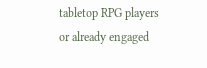tabletop RPG players or already engaged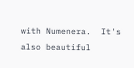with Numenera.  It's also beautiful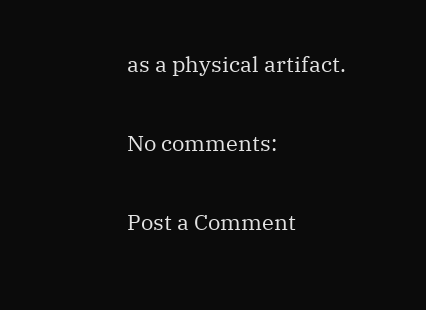as a physical artifact.

No comments:

Post a Comment